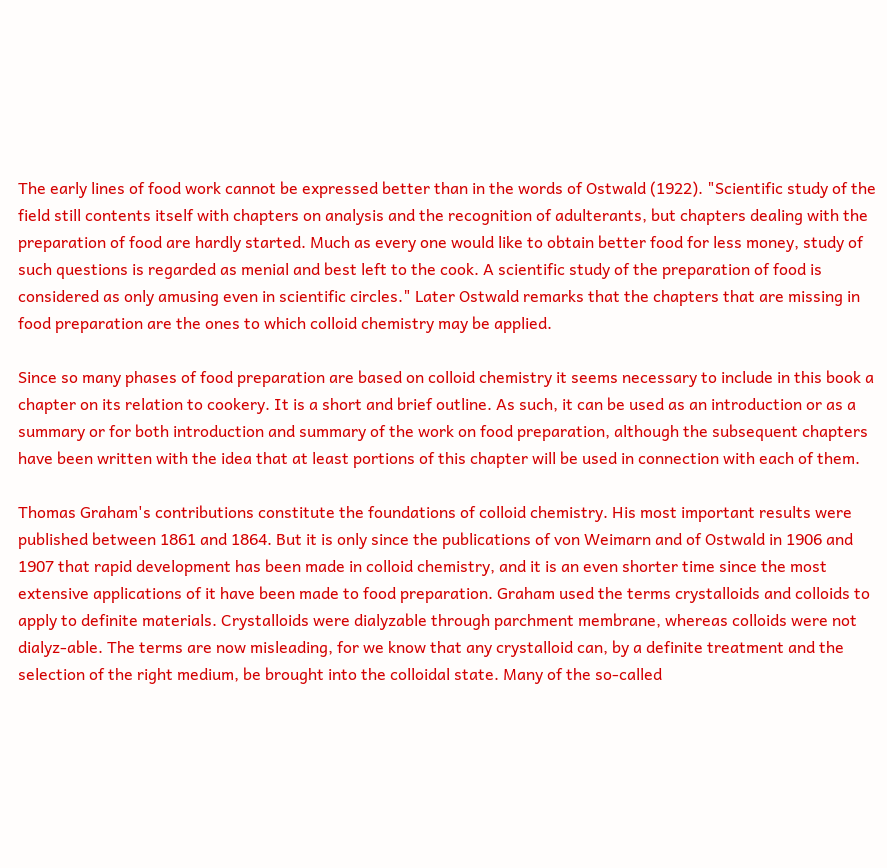The early lines of food work cannot be expressed better than in the words of Ostwald (1922). "Scientific study of the field still contents itself with chapters on analysis and the recognition of adulterants, but chapters dealing with the preparation of food are hardly started. Much as every one would like to obtain better food for less money, study of such questions is regarded as menial and best left to the cook. A scientific study of the preparation of food is considered as only amusing even in scientific circles." Later Ostwald remarks that the chapters that are missing in food preparation are the ones to which colloid chemistry may be applied.

Since so many phases of food preparation are based on colloid chemistry it seems necessary to include in this book a chapter on its relation to cookery. It is a short and brief outline. As such, it can be used as an introduction or as a summary or for both introduction and summary of the work on food preparation, although the subsequent chapters have been written with the idea that at least portions of this chapter will be used in connection with each of them.

Thomas Graham's contributions constitute the foundations of colloid chemistry. His most important results were published between 1861 and 1864. But it is only since the publications of von Weimarn and of Ostwald in 1906 and 1907 that rapid development has been made in colloid chemistry, and it is an even shorter time since the most extensive applications of it have been made to food preparation. Graham used the terms crystalloids and colloids to apply to definite materials. Crystalloids were dialyzable through parchment membrane, whereas colloids were not dialyz-able. The terms are now misleading, for we know that any crystalloid can, by a definite treatment and the selection of the right medium, be brought into the colloidal state. Many of the so-called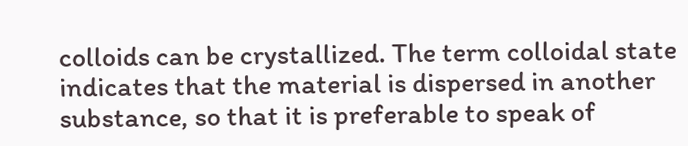colloids can be crystallized. The term colloidal state indicates that the material is dispersed in another substance, so that it is preferable to speak of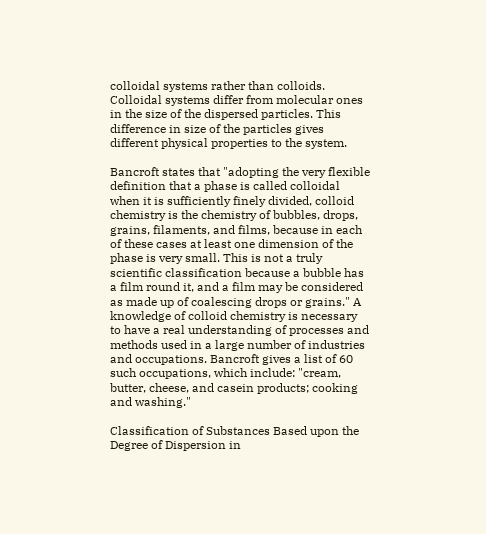colloidal systems rather than colloids. Colloidal systems differ from molecular ones in the size of the dispersed particles. This difference in size of the particles gives different physical properties to the system.

Bancroft states that "adopting the very flexible definition that a phase is called colloidal when it is sufficiently finely divided, colloid chemistry is the chemistry of bubbles, drops, grains, filaments, and films, because in each of these cases at least one dimension of the phase is very small. This is not a truly scientific classification because a bubble has a film round it, and a film may be considered as made up of coalescing drops or grains." A knowledge of colloid chemistry is necessary to have a real understanding of processes and methods used in a large number of industries and occupations. Bancroft gives a list of 60 such occupations, which include: "cream, butter, cheese, and casein products; cooking and washing."

Classification of Substances Based upon the Degree of Dispersion in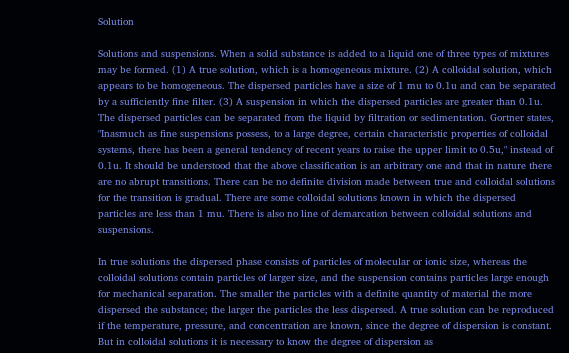Solution

Solutions and suspensions. When a solid substance is added to a liquid one of three types of mixtures may be formed. (1) A true solution, which is a homogeneous mixture. (2) A colloidal solution, which appears to be homogeneous. The dispersed particles have a size of 1 mu to 0.1u and can be separated by a sufficiently fine filter. (3) A suspension in which the dispersed particles are greater than 0.1u. The dispersed particles can be separated from the liquid by filtration or sedimentation. Gortner states, "Inasmuch as fine suspensions possess, to a large degree, certain characteristic properties of colloidal systems, there has been a general tendency of recent years to raise the upper limit to 0.5u," instead of 0.1u. It should be understood that the above classification is an arbitrary one and that in nature there are no abrupt transitions. There can be no definite division made between true and colloidal solutions for the transition is gradual. There are some colloidal solutions known in which the dispersed particles are less than 1 mu. There is also no line of demarcation between colloidal solutions and suspensions.

In true solutions the dispersed phase consists of particles of molecular or ionic size, whereas the colloidal solutions contain particles of larger size, and the suspension contains particles large enough for mechanical separation. The smaller the particles with a definite quantity of material the more dispersed the substance; the larger the particles the less dispersed. A true solution can be reproduced if the temperature, pressure, and concentration are known, since the degree of dispersion is constant. But in colloidal solutions it is necessary to know the degree of dispersion as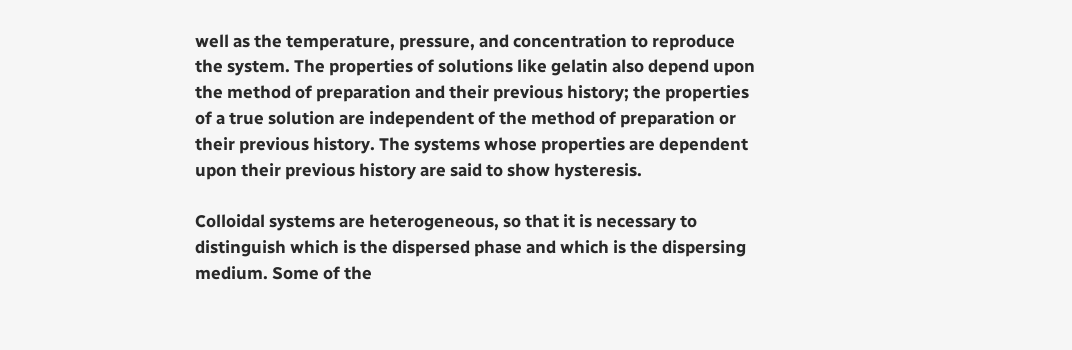well as the temperature, pressure, and concentration to reproduce the system. The properties of solutions like gelatin also depend upon the method of preparation and their previous history; the properties of a true solution are independent of the method of preparation or their previous history. The systems whose properties are dependent upon their previous history are said to show hysteresis.

Colloidal systems are heterogeneous, so that it is necessary to distinguish which is the dispersed phase and which is the dispersing medium. Some of the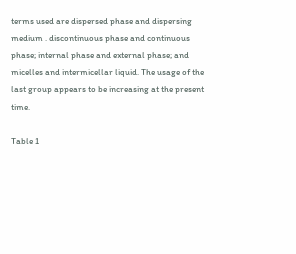terms used are dispersed phase and dispersing medium . discontinuous phase and continuous phase; internal phase and external phase; and micelles and intermicellar liquid. The usage of the last group appears to be increasing at the present time.

Table 1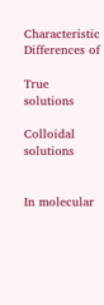Characteristic Differences of

True solutions

Colloidal solutions


In molecular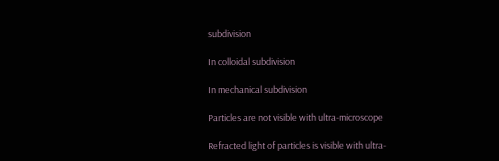subdivision

In colloidal subdivision

In mechanical subdivision

Particles are not visible with ultra-microscope

Refracted light of particles is visible with ultra-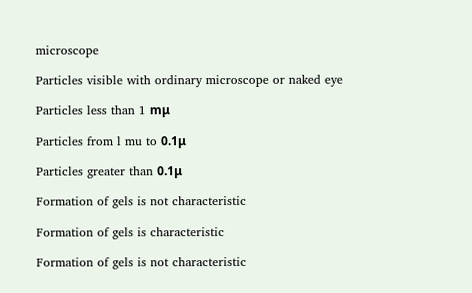microscope

Particles visible with ordinary microscope or naked eye

Particles less than 1 mμ

Particles from l mu to 0.1μ

Particles greater than 0.1μ

Formation of gels is not characteristic

Formation of gels is characteristic

Formation of gels is not characteristic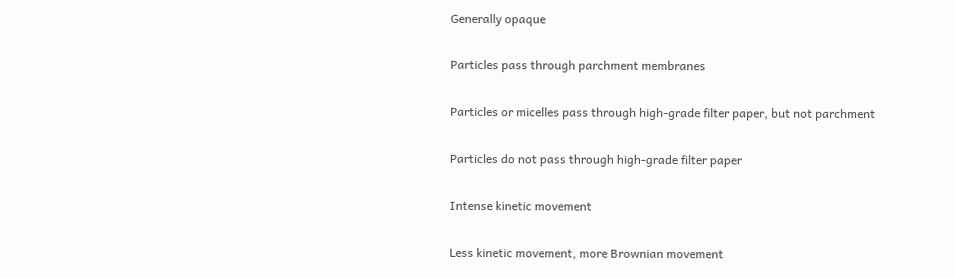Generally opaque

Particles pass through parchment membranes

Particles or micelles pass through high-grade filter paper, but not parchment

Particles do not pass through high-grade filter paper

Intense kinetic movement

Less kinetic movement, more Brownian movement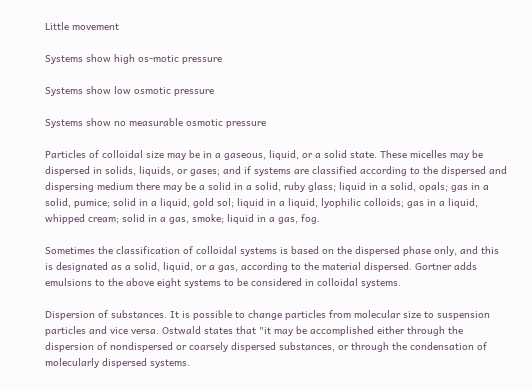Little movement

Systems show high os-motic pressure

Systems show low osmotic pressure

Systems show no measurable osmotic pressure

Particles of colloidal size may be in a gaseous, liquid, or a solid state. These micelles may be dispersed in solids, liquids, or gases; and if systems are classified according to the dispersed and dispersing medium there may be a solid in a solid, ruby glass; liquid in a solid, opals; gas in a solid, pumice; solid in a liquid, gold sol; liquid in a liquid, lyophilic colloids; gas in a liquid, whipped cream; solid in a gas, smoke; liquid in a gas, fog.

Sometimes the classification of colloidal systems is based on the dispersed phase only, and this is designated as a solid, liquid, or a gas, according to the material dispersed. Gortner adds emulsions to the above eight systems to be considered in colloidal systems.

Dispersion of substances. It is possible to change particles from molecular size to suspension particles and vice versa. Ostwald states that "it may be accomplished either through the dispersion of nondispersed or coarsely dispersed substances, or through the condensation of molecularly dispersed systems.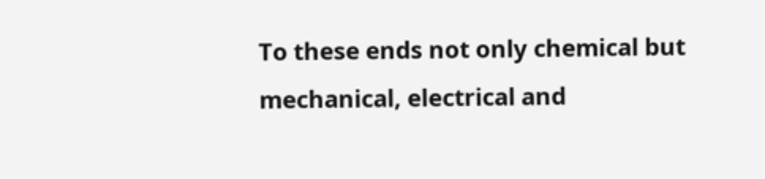To these ends not only chemical but mechanical, electrical and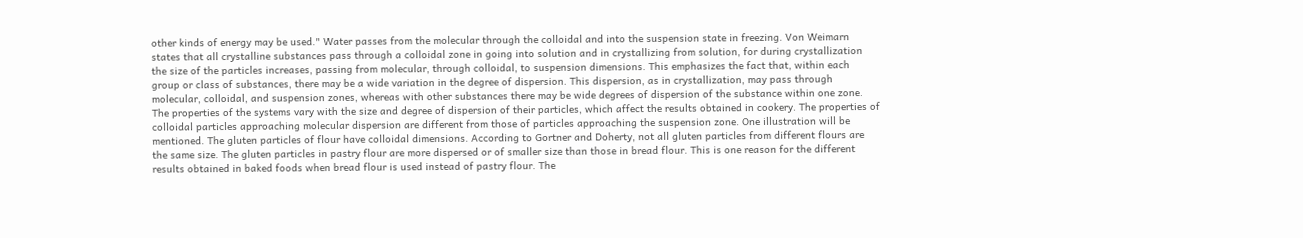other kinds of energy may be used." Water passes from the molecular through the colloidal and into the suspension state in freezing. Von Weimarn states that all crystalline substances pass through a colloidal zone in going into solution and in crystallizing from solution, for during crystallization the size of the particles increases, passing from molecular, through colloidal, to suspension dimensions. This emphasizes the fact that, within each group or class of substances, there may be a wide variation in the degree of dispersion. This dispersion, as in crystallization, may pass through molecular, colloidal, and suspension zones, whereas with other substances there may be wide degrees of dispersion of the substance within one zone. The properties of the systems vary with the size and degree of dispersion of their particles, which affect the results obtained in cookery. The properties of colloidal particles approaching molecular dispersion are different from those of particles approaching the suspension zone. One illustration will be mentioned. The gluten particles of flour have colloidal dimensions. According to Gortner and Doherty, not all gluten particles from different flours are the same size. The gluten particles in pastry flour are more dispersed or of smaller size than those in bread flour. This is one reason for the different results obtained in baked foods when bread flour is used instead of pastry flour. The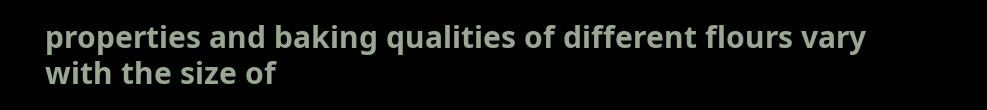properties and baking qualities of different flours vary with the size of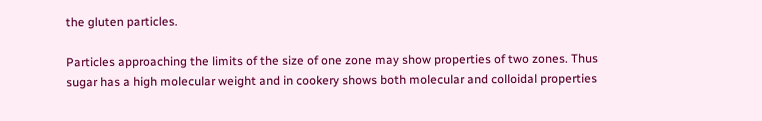the gluten particles.

Particles approaching the limits of the size of one zone may show properties of two zones. Thus sugar has a high molecular weight and in cookery shows both molecular and colloidal properties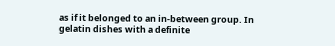as if it belonged to an in-between group. In gelatin dishes with a definite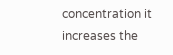concentration it increases the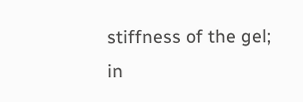stiffness of the gel; in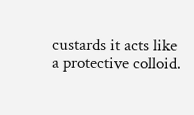custards it acts like a protective colloid.